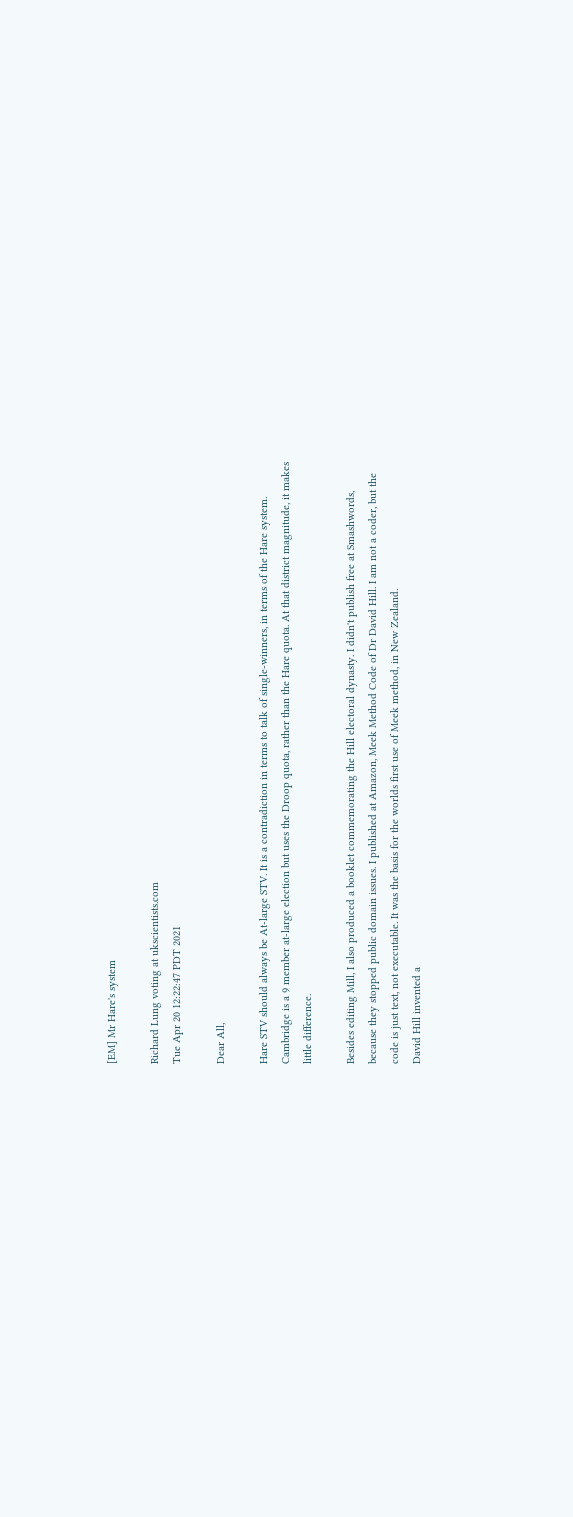[EM] Mr Hare's system

Richard Lung voting at ukscientists.com
Tue Apr 20 12:22:47 PDT 2021

Dear All,

Hare STV should always be At-large STV. It is a contradiction in terms to talk of single-winners, in terms of the Hare system. Cambridge is a 9 member at-large election but uses the Droop quota, rather than the Hare quota. At that district magnitude, it makes little difference.

Besides editing Mill, I also produced a booklet commemorating the Hill electoral dynasty. I didn't publish free at Smashwords, because they stopped public domain issues. I published at Amazon, Meek Method Code of Dr David Hill. I am not a coder, but the code is just text, not executable. It was the basis for the worlds first use of Meek method, in New Zealand.
David Hill invented a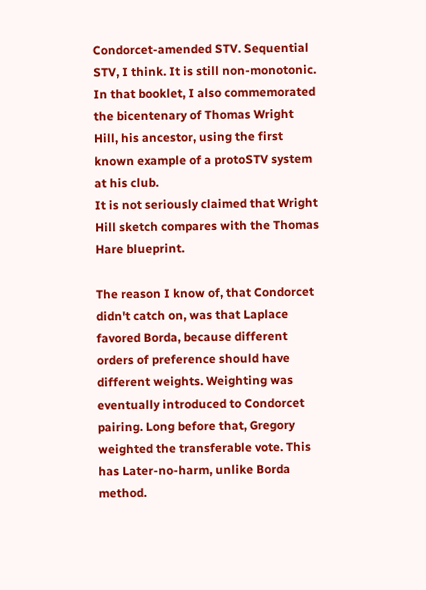Condorcet-amended STV. Sequential STV, I think. It is still non-monotonic.
In that booklet, I also commemorated the bicentenary of Thomas Wright Hill, his ancestor, using the first known example of a protoSTV system at his club.
It is not seriously claimed that Wright Hill sketch compares with the Thomas Hare blueprint.

The reason I know of, that Condorcet didn't catch on, was that Laplace favored Borda, because different orders of preference should have different weights. Weighting was eventually introduced to Condorcet pairing. Long before that, Gregory weighted the transferable vote. This has Later-no-harm, unlike Borda method.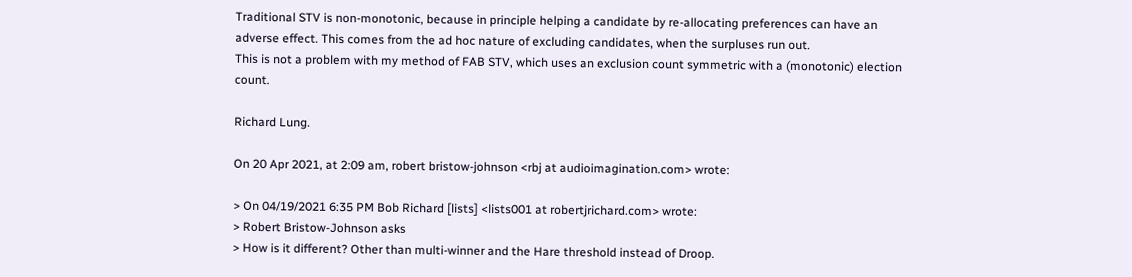Traditional STV is non-monotonic, because in principle helping a candidate by re-allocating preferences can have an adverse effect. This comes from the ad hoc nature of excluding candidates, when the surpluses run out.
This is not a problem with my method of FAB STV, which uses an exclusion count symmetric with a (monotonic) election count.

Richard Lung.

On 20 Apr 2021, at 2:09 am, robert bristow-johnson <rbj at audioimagination.com> wrote:

> On 04/19/2021 6:35 PM Bob Richard [lists] <lists001 at robertjrichard.com> wrote:
> Robert Bristow-Johnson asks
> How is it different? Other than multi-winner and the Hare threshold instead of Droop.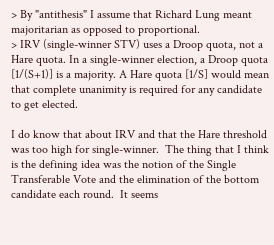> By "antithesis" I assume that Richard Lung meant majoritarian as opposed to proportional.
> IRV (single-winner STV) uses a Droop quota, not a Hare quota. In a single-winner election, a Droop quota [1/(S+1)] is a majority. A Hare quota [1/S] would mean that complete unanimity is required for any candidate to get elected.

I do know that about IRV and that the Hare threshold was too high for single-winner.  The thing that I think is the defining idea was the notion of the Single Transferable Vote and the elimination of the bottom candidate each round.  It seems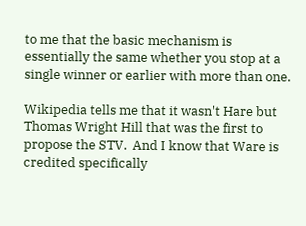to me that the basic mechanism is essentially the same whether you stop at a single winner or earlier with more than one.

Wikipedia tells me that it wasn't Hare but Thomas Wright Hill that was the first to propose the STV.  And I know that Ware is credited specifically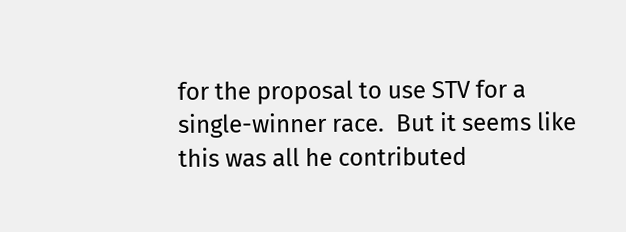for the proposal to use STV for a single-winner race.  But it seems like this was all he contributed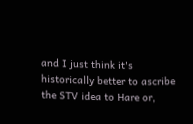and I just think it's historically better to ascribe the STV idea to Hare or,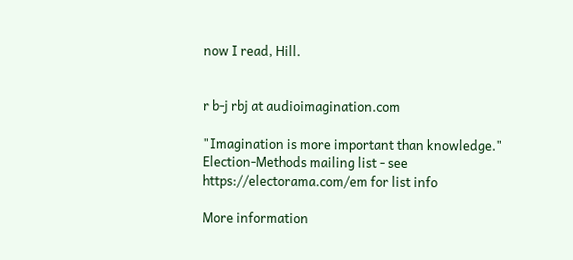now I read, Hill.


r b-j rbj at audioimagination.com

"Imagination is more important than knowledge."
Election-Methods mailing list - see https://electorama.com/em for list info

More information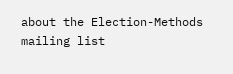about the Election-Methods mailing list